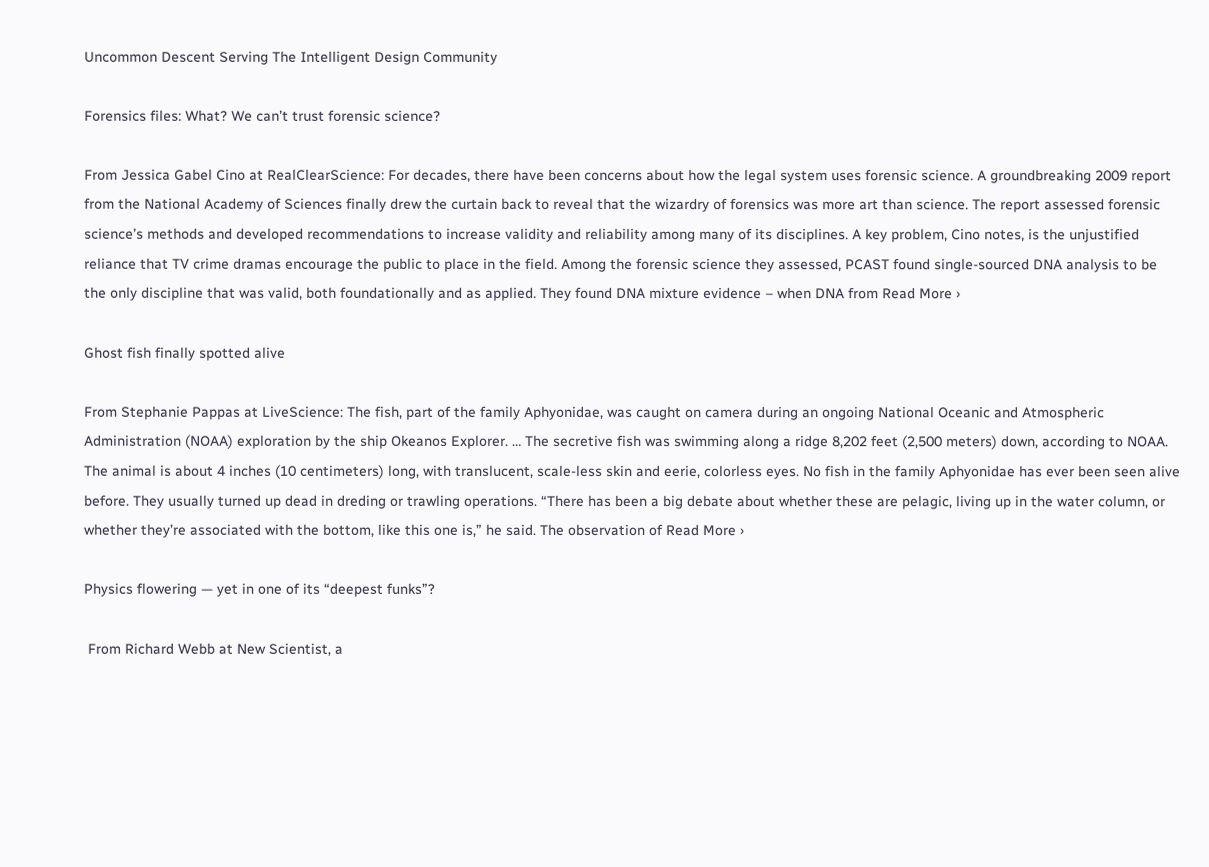Uncommon Descent Serving The Intelligent Design Community

Forensics files: What? We can’t trust forensic science?

From Jessica Gabel Cino at RealClearScience: For decades, there have been concerns about how the legal system uses forensic science. A groundbreaking 2009 report from the National Academy of Sciences finally drew the curtain back to reveal that the wizardry of forensics was more art than science. The report assessed forensic science’s methods and developed recommendations to increase validity and reliability among many of its disciplines. A key problem, Cino notes, is the unjustified reliance that TV crime dramas encourage the public to place in the field. Among the forensic science they assessed, PCAST found single-sourced DNA analysis to be the only discipline that was valid, both foundationally and as applied. They found DNA mixture evidence – when DNA from Read More ›

Ghost fish finally spotted alive

From Stephanie Pappas at LiveScience: The fish, part of the family Aphyonidae, was caught on camera during an ongoing National Oceanic and Atmospheric Administration (NOAA) exploration by the ship Okeanos Explorer. … The secretive fish was swimming along a ridge 8,202 feet (2,500 meters) down, according to NOAA. The animal is about 4 inches (10 centimeters) long, with translucent, scale-less skin and eerie, colorless eyes. No fish in the family Aphyonidae has ever been seen alive before. They usually turned up dead in dreding or trawling operations. “There has been a big debate about whether these are pelagic, living up in the water column, or whether they’re associated with the bottom, like this one is,” he said. The observation of Read More ›

Physics flowering — yet in one of its “deepest funks”?

 From Richard Webb at New Scientist, a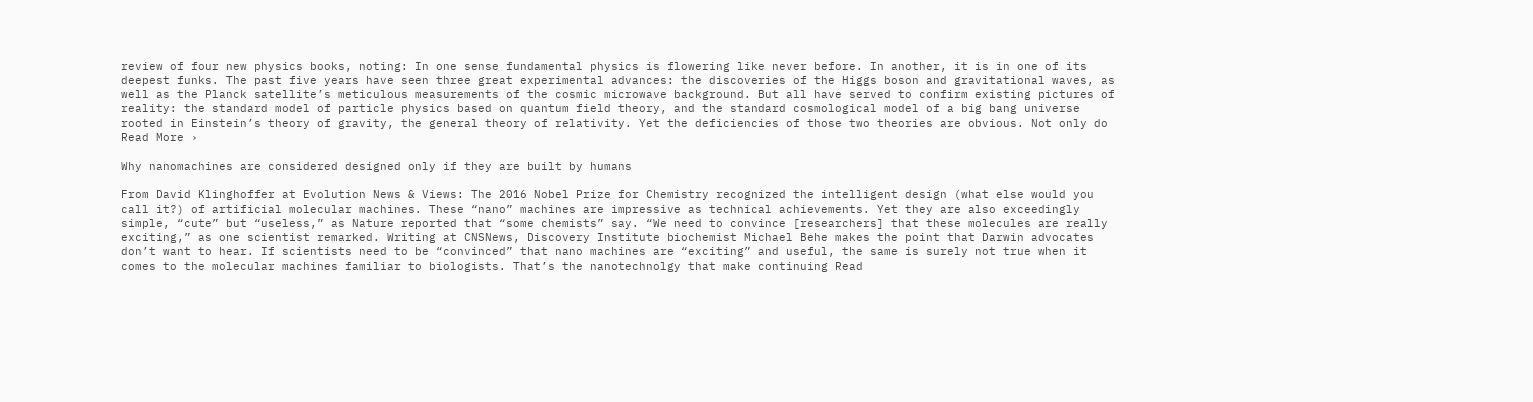review of four new physics books, noting: In one sense fundamental physics is flowering like never before. In another, it is in one of its deepest funks. The past five years have seen three great experimental advances: the discoveries of the Higgs boson and gravitational waves, as well as the Planck satellite’s meticulous measurements of the cosmic microwave background. But all have served to confirm existing pictures of reality: the standard model of particle physics based on quantum field theory, and the standard cosmological model of a big bang universe rooted in Einstein’s theory of gravity, the general theory of relativity. Yet the deficiencies of those two theories are obvious. Not only do Read More ›

Why nanomachines are considered designed only if they are built by humans

From David Klinghoffer at Evolution News & Views: The 2016 Nobel Prize for Chemistry recognized the intelligent design (what else would you call it?) of artificial molecular machines. These “nano” machines are impressive as technical achievements. Yet they are also exceedingly simple, “cute” but “useless,” as Nature reported that “some chemists” say. “We need to convince [researchers] that these molecules are really exciting,” as one scientist remarked. Writing at CNSNews, Discovery Institute biochemist Michael Behe makes the point that Darwin advocates don’t want to hear. If scientists need to be “convinced” that nano machines are “exciting” and useful, the same is surely not true when it comes to the molecular machines familiar to biologists. That’s the nanotechnolgy that make continuing Read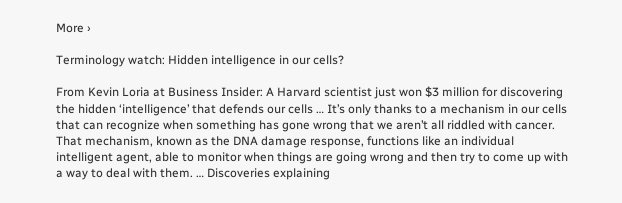More ›

Terminology watch: Hidden intelligence in our cells?

From Kevin Loria at Business Insider: A Harvard scientist just won $3 million for discovering the hidden ‘intelligence’ that defends our cells … It’s only thanks to a mechanism in our cells that can recognize when something has gone wrong that we aren’t all riddled with cancer. That mechanism, known as the DNA damage response, functions like an individual intelligent agent, able to monitor when things are going wrong and then try to come up with a way to deal with them. … Discoveries explaining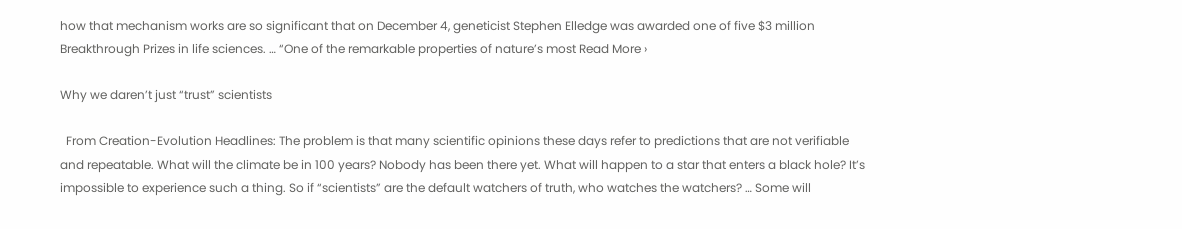how that mechanism works are so significant that on December 4, geneticist Stephen Elledge was awarded one of five $3 million Breakthrough Prizes in life sciences. … “One of the remarkable properties of nature’s most Read More ›

Why we daren’t just “trust” scientists

  From Creation-Evolution Headlines: The problem is that many scientific opinions these days refer to predictions that are not verifiable and repeatable. What will the climate be in 100 years? Nobody has been there yet. What will happen to a star that enters a black hole? It’s impossible to experience such a thing. So if “scientists” are the default watchers of truth, who watches the watchers? … Some will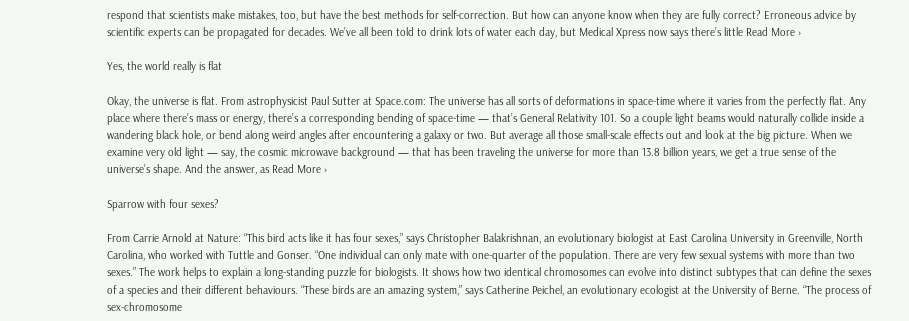respond that scientists make mistakes, too, but have the best methods for self-correction. But how can anyone know when they are fully correct? Erroneous advice by scientific experts can be propagated for decades. We’ve all been told to drink lots of water each day, but Medical Xpress now says there’s little Read More ›

Yes, the world really is flat

Okay, the universe is flat. From astrophysicist Paul Sutter at Space.com: The universe has all sorts of deformations in space-time where it varies from the perfectly flat. Any place where there’s mass or energy, there’s a corresponding bending of space-time — that’s General Relativity 101. So a couple light beams would naturally collide inside a wandering black hole, or bend along weird angles after encountering a galaxy or two. But average all those small-scale effects out and look at the big picture. When we examine very old light — say, the cosmic microwave background — that has been traveling the universe for more than 13.8 billion years, we get a true sense of the universe’s shape. And the answer, as Read More ›

Sparrow with four sexes?

From Carrie Arnold at Nature: “This bird acts like it has four sexes,” says Christopher Balakrishnan, an evolutionary biologist at East Carolina University in Greenville, North Carolina, who worked with Tuttle and Gonser. “One individual can only mate with one-quarter of the population. There are very few sexual systems with more than two sexes.” The work helps to explain a long-standing puzzle for biologists. It shows how two identical chromosomes can evolve into distinct subtypes that can define the sexes of a species and their different behaviours. “These birds are an amazing system,” says Catherine Peichel, an evolutionary ecologist at the University of Berne. “The process of sex-chromosome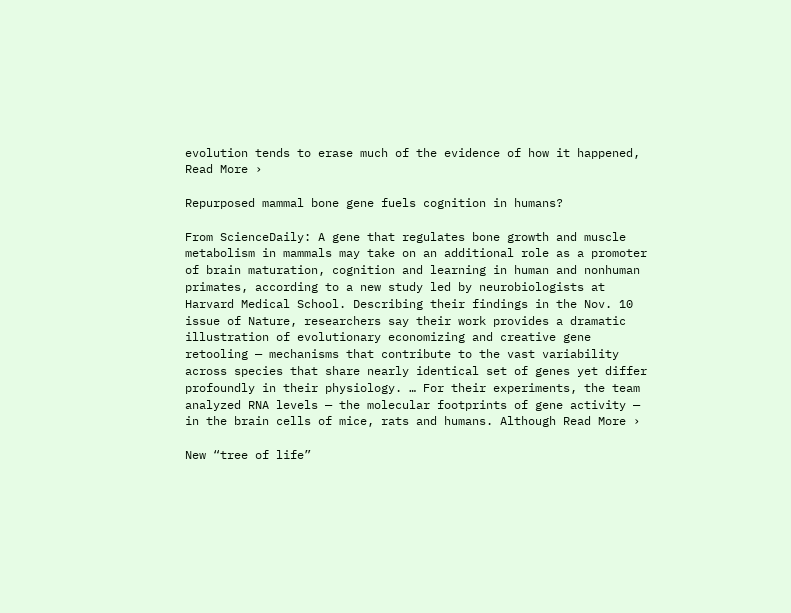evolution tends to erase much of the evidence of how it happened, Read More ›

Repurposed mammal bone gene fuels cognition in humans?

From ScienceDaily: A gene that regulates bone growth and muscle metabolism in mammals may take on an additional role as a promoter of brain maturation, cognition and learning in human and nonhuman primates, according to a new study led by neurobiologists at Harvard Medical School. Describing their findings in the Nov. 10 issue of Nature, researchers say their work provides a dramatic illustration of evolutionary economizing and creative gene retooling — mechanisms that contribute to the vast variability across species that share nearly identical set of genes yet differ profoundly in their physiology. … For their experiments, the team analyzed RNA levels — the molecular footprints of gene activity — in the brain cells of mice, rats and humans. Although Read More ›

New “tree of life”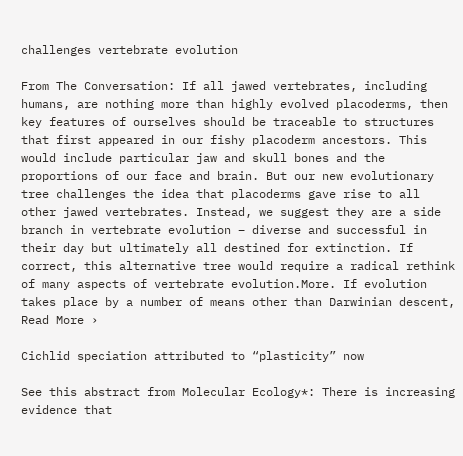challenges vertebrate evolution

From The Conversation: If all jawed vertebrates, including humans, are nothing more than highly evolved placoderms, then key features of ourselves should be traceable to structures that first appeared in our fishy placoderm ancestors. This would include particular jaw and skull bones and the proportions of our face and brain. But our new evolutionary tree challenges the idea that placoderms gave rise to all other jawed vertebrates. Instead, we suggest they are a side branch in vertebrate evolution – diverse and successful in their day but ultimately all destined for extinction. If correct, this alternative tree would require a radical rethink of many aspects of vertebrate evolution.More. If evolution takes place by a number of means other than Darwinian descent, Read More ›

Cichlid speciation attributed to “plasticity” now

See this abstract from Molecular Ecology*: There is increasing evidence that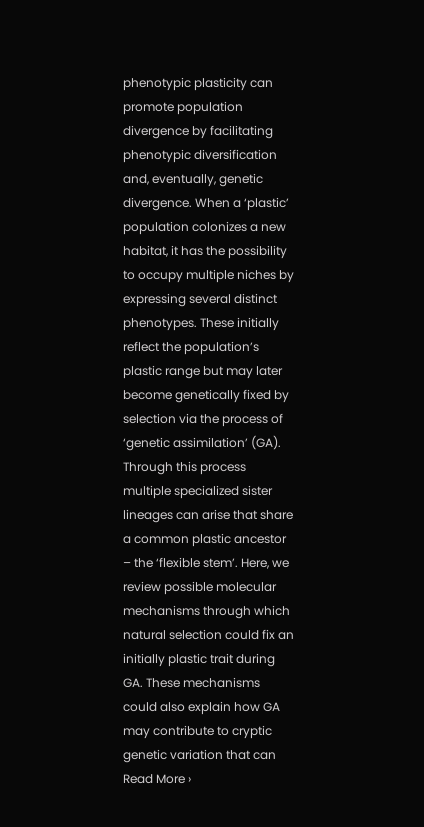phenotypic plasticity can promote population divergence by facilitating phenotypic diversification and, eventually, genetic divergence. When a ‘plastic’ population colonizes a new habitat, it has the possibility to occupy multiple niches by expressing several distinct phenotypes. These initially reflect the population’s plastic range but may later become genetically fixed by selection via the process of ‘genetic assimilation’ (GA). Through this process multiple specialized sister lineages can arise that share a common plastic ancestor – the ‘flexible stem’. Here, we review possible molecular mechanisms through which natural selection could fix an initially plastic trait during GA. These mechanisms could also explain how GA may contribute to cryptic genetic variation that can Read More ›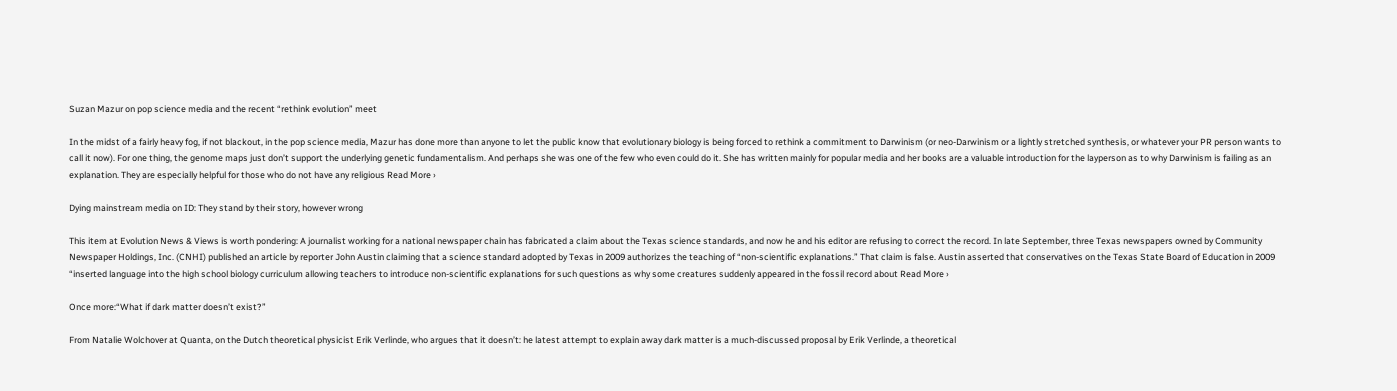Suzan Mazur on pop science media and the recent “rethink evolution” meet

In the midst of a fairly heavy fog, if not blackout, in the pop science media, Mazur has done more than anyone to let the public know that evolutionary biology is being forced to rethink a commitment to Darwinism (or neo-Darwinism or a lightly stretched synthesis, or whatever your PR person wants to call it now). For one thing, the genome maps just don’t support the underlying genetic fundamentalism. And perhaps she was one of the few who even could do it. She has written mainly for popular media and her books are a valuable introduction for the layperson as to why Darwinism is failing as an explanation. They are especially helpful for those who do not have any religious Read More ›

Dying mainstream media on ID: They stand by their story, however wrong

This item at Evolution News & Views is worth pondering: A journalist working for a national newspaper chain has fabricated a claim about the Texas science standards, and now he and his editor are refusing to correct the record. In late September, three Texas newspapers owned by Community Newspaper Holdings, Inc. (CNHI) published an article by reporter John Austin claiming that a science standard adopted by Texas in 2009 authorizes the teaching of “non-scientific explanations.” That claim is false. Austin asserted that conservatives on the Texas State Board of Education in 2009 “inserted language into the high school biology curriculum allowing teachers to introduce non-scientific explanations for such questions as why some creatures suddenly appeared in the fossil record about Read More ›

Once more:“What if dark matter doesn’t exist?”

From Natalie Wolchover at Quanta, on the Dutch theoretical physicist Erik Verlinde, who argues that it doesn’t: he latest attempt to explain away dark matter is a much-discussed proposal by Erik Verlinde, a theoretical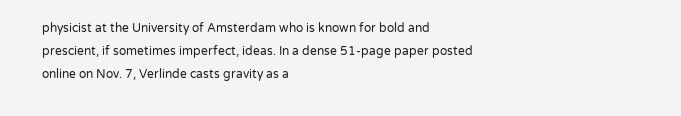physicist at the University of Amsterdam who is known for bold and prescient, if sometimes imperfect, ideas. In a dense 51-page paper posted online on Nov. 7, Verlinde casts gravity as a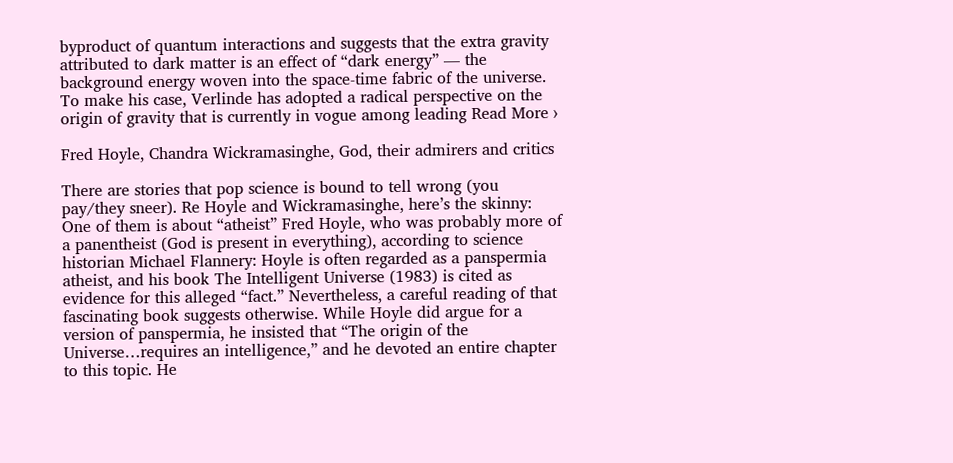byproduct of quantum interactions and suggests that the extra gravity attributed to dark matter is an effect of “dark energy” — the background energy woven into the space-time fabric of the universe. To make his case, Verlinde has adopted a radical perspective on the origin of gravity that is currently in vogue among leading Read More ›

Fred Hoyle, Chandra Wickramasinghe, God, their admirers and critics

There are stories that pop science is bound to tell wrong (you pay/they sneer). Re Hoyle and Wickramasinghe, here’s the skinny: One of them is about “atheist” Fred Hoyle, who was probably more of a panentheist (God is present in everything), according to science historian Michael Flannery: Hoyle is often regarded as a panspermia atheist, and his book The Intelligent Universe (1983) is cited as evidence for this alleged “fact.” Nevertheless, a careful reading of that fascinating book suggests otherwise. While Hoyle did argue for a version of panspermia, he insisted that “The origin of the Universe…requires an intelligence,” and he devoted an entire chapter to this topic. He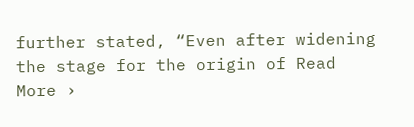further stated, “Even after widening the stage for the origin of Read More ›